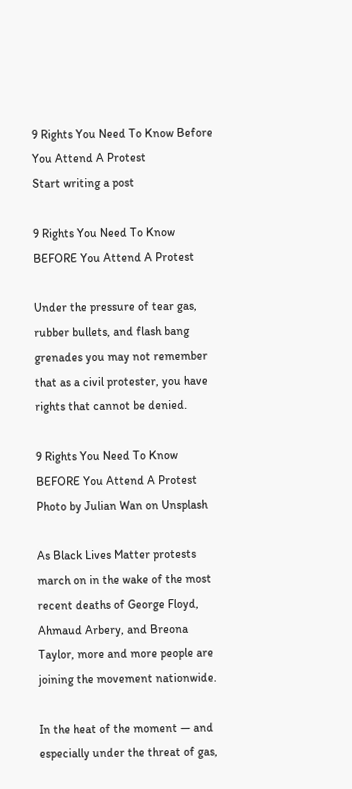9 Rights You Need To Know Before You Attend A Protest
Start writing a post

9 Rights You Need To Know BEFORE You Attend A Protest

Under the pressure of tear gas, rubber bullets, and flash bang grenades you may not remember that as a civil protester, you have rights that cannot be denied.

9 Rights You Need To Know BEFORE You Attend A Protest
Photo by Julian Wan on Unsplash

As Black Lives Matter protests march on in the wake of the most recent deaths of George Floyd, Ahmaud Arbery, and Breona Taylor, more and more people are joining the movement nationwide.

In the heat of the moment — and especially under the threat of gas,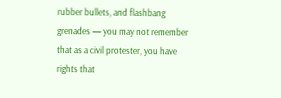rubber bullets, and flashbang grenades — you may not remember that as a civil protester, you have rights that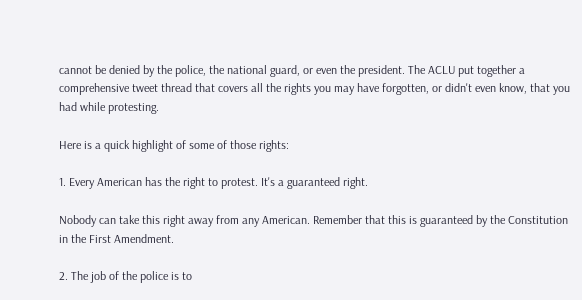cannot be denied by the police, the national guard, or even the president. The ACLU put together a comprehensive tweet thread that covers all the rights you may have forgotten, or didn't even know, that you had while protesting.

Here is a quick highlight of some of those rights:

1. Every American has the right to protest. It's a guaranteed right.

Nobody can take this right away from any American. Remember that this is guaranteed by the Constitution in the First Amendment.

2. The job of the police is to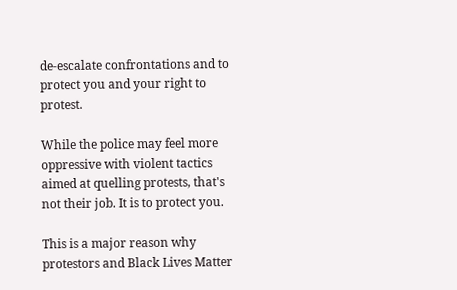de-escalate confrontations and to protect you and your right to protest.

While the police may feel more oppressive with violent tactics aimed at quelling protests, that's not their job. It is to protect you.

This is a major reason why protestors and Black Lives Matter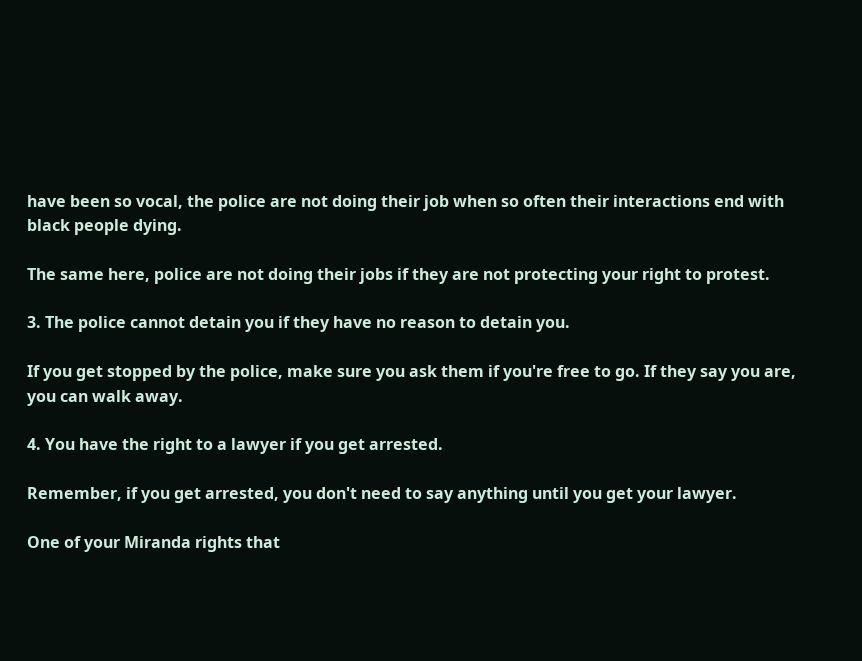have been so vocal, the police are not doing their job when so often their interactions end with black people dying.

The same here, police are not doing their jobs if they are not protecting your right to protest.

3. The police cannot detain you if they have no reason to detain you.

If you get stopped by the police, make sure you ask them if you're free to go. If they say you are, you can walk away.

4. You have the right to a lawyer if you get arrested.

Remember, if you get arrested, you don't need to say anything until you get your lawyer.

One of your Miranda rights that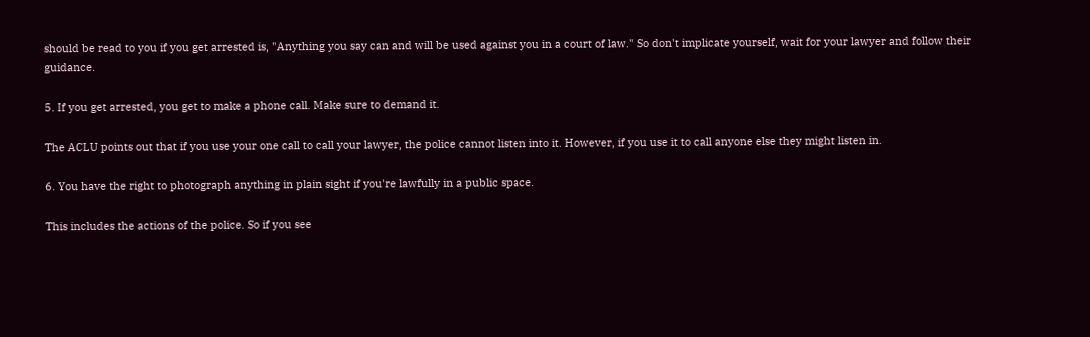should be read to you if you get arrested is, "Anything you say can and will be used against you in a court of law." So don't implicate yourself, wait for your lawyer and follow their guidance.

5. If you get arrested, you get to make a phone call. Make sure to demand it.

The ACLU points out that if you use your one call to call your lawyer, the police cannot listen into it. However, if you use it to call anyone else they might listen in.

6. You have the right to photograph anything in plain sight if you're lawfully in a public space.

This includes the actions of the police. So if you see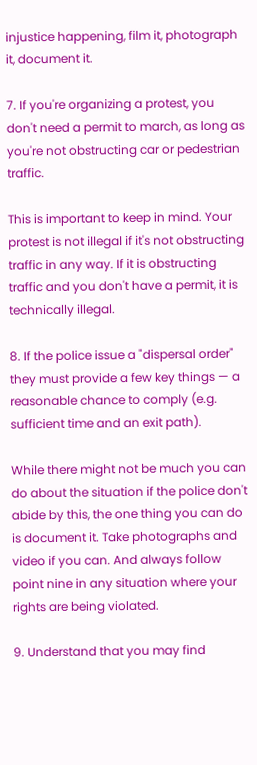injustice happening, film it, photograph it, document it.

7. If you're organizing a protest, you don't need a permit to march, as long as you're not obstructing car or pedestrian traffic.

This is important to keep in mind. Your protest is not illegal if it's not obstructing traffic in any way. If it is obstructing traffic and you don't have a permit, it is technically illegal.

8. If the police issue a "dispersal order" they must provide a few key things — a reasonable chance to comply (e.g. sufficient time and an exit path).

While there might not be much you can do about the situation if the police don't abide by this, the one thing you can do is document it. Take photographs and video if you can. And always follow point nine in any situation where your rights are being violated.

9. Understand that you may find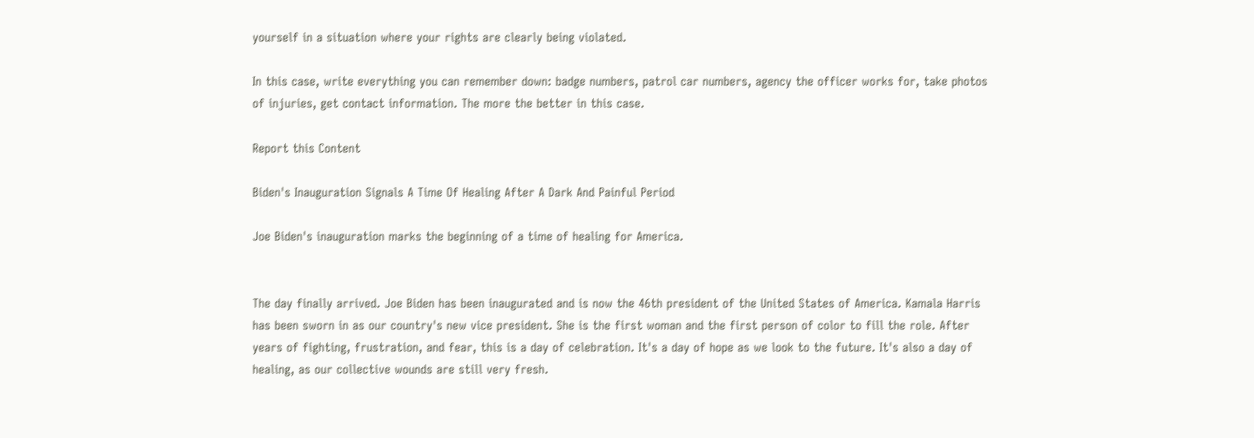yourself in a situation where your rights are clearly being violated.

In this case, write everything you can remember down: badge numbers, patrol car numbers, agency the officer works for, take photos of injuries, get contact information. The more the better in this case.

Report this Content

Biden's Inauguration Signals A Time Of Healing After A Dark And Painful Period

Joe Biden's inauguration marks the beginning of a time of healing for America.


The day finally arrived. Joe Biden has been inaugurated and is now the 46th president of the United States of America. Kamala Harris has been sworn in as our country's new vice president. She is the first woman and the first person of color to fill the role. After years of fighting, frustration, and fear, this is a day of celebration. It's a day of hope as we look to the future. It's also a day of healing, as our collective wounds are still very fresh.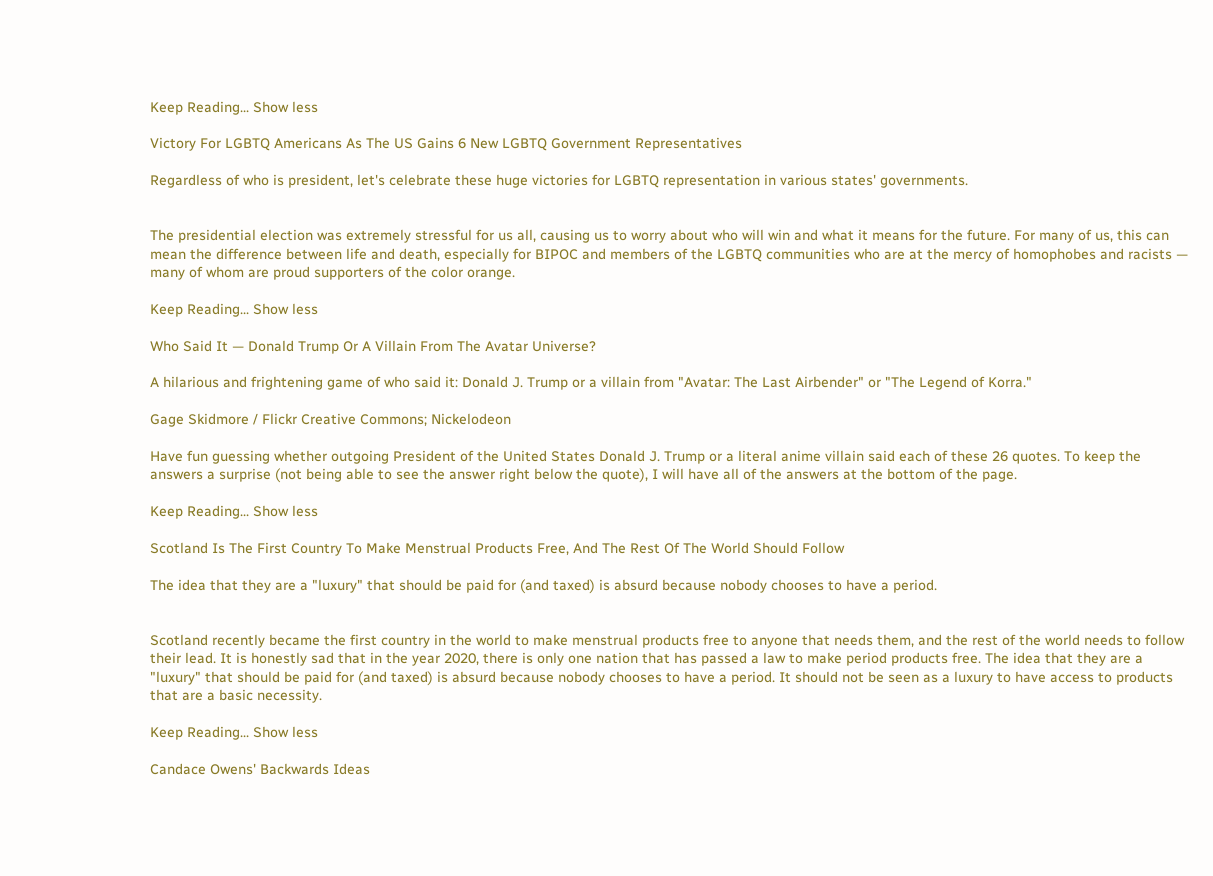Keep Reading... Show less

Victory For LGBTQ Americans As The US Gains 6 New LGBTQ Government Representatives

Regardless of who is president, let's celebrate these huge victories for LGBTQ representation in various states' governments.


The presidential election was extremely stressful for us all, causing us to worry about who will win and what it means for the future. For many of us, this can mean the difference between life and death, especially for BIPOC and members of the LGBTQ communities who are at the mercy of homophobes and racists — many of whom are proud supporters of the color orange.

Keep Reading... Show less

Who Said It — Donald Trump Or A Villain From The Avatar Universe?

A hilarious and frightening game of who said it: Donald J. Trump or a villain from "Avatar: The Last Airbender" or "The Legend of Korra."

Gage Skidmore / Flickr Creative Commons; Nickelodeon

Have fun guessing whether outgoing President of the United States Donald J. Trump or a literal anime villain said each of these 26 quotes. To keep the answers a surprise (not being able to see the answer right below the quote), I will have all of the answers at the bottom of the page.

Keep Reading... Show less

Scotland Is The First Country To Make Menstrual Products Free, And The Rest Of The World Should Follow

The idea that they are a "luxury" that should be paid for (and taxed) is absurd because nobody chooses to have a period.


Scotland recently became the first country in the world to make menstrual products free to anyone that needs them, and the rest of the world needs to follow their lead. It is honestly sad that in the year 2020, there is only one nation that has passed a law to make period products free. The idea that they are a "luxury" that should be paid for (and taxed) is absurd because nobody chooses to have a period. It should not be seen as a luxury to have access to products that are a basic necessity.

Keep Reading... Show less

Candace Owens' Backwards Ideas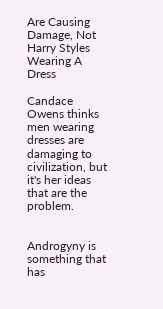Are Causing Damage, Not Harry Styles Wearing A Dress

Candace Owens thinks men wearing dresses are damaging to civilization, but it's her ideas that are the problem.


Androgyny is something that has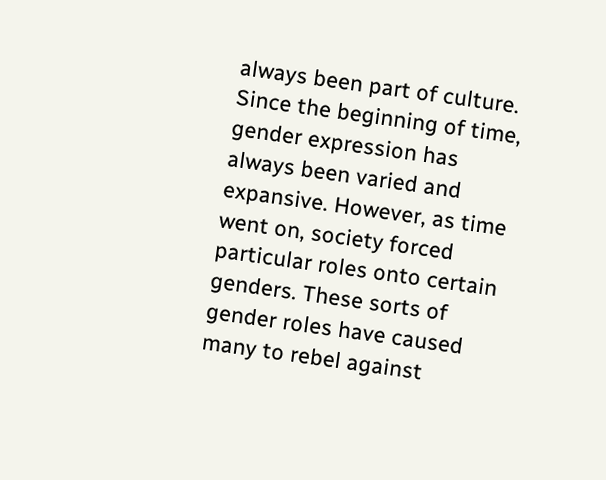always been part of culture. Since the beginning of time, gender expression has always been varied and expansive. However, as time went on, society forced particular roles onto certain genders. These sorts of gender roles have caused many to rebel against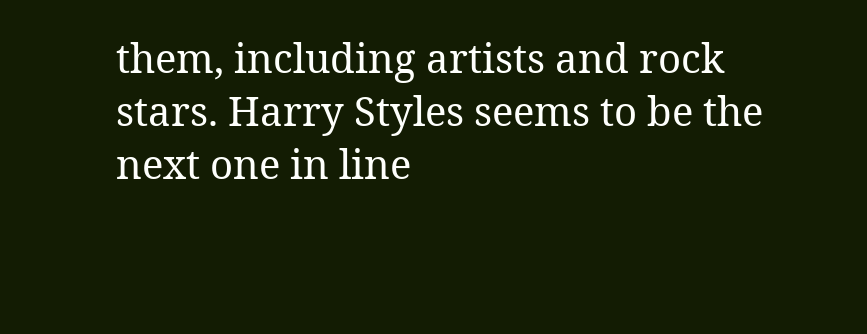them, including artists and rock stars. Harry Styles seems to be the next one in line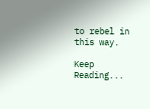to rebel in this way.

Keep Reading...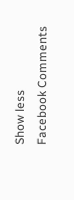Show less
Facebook Comments